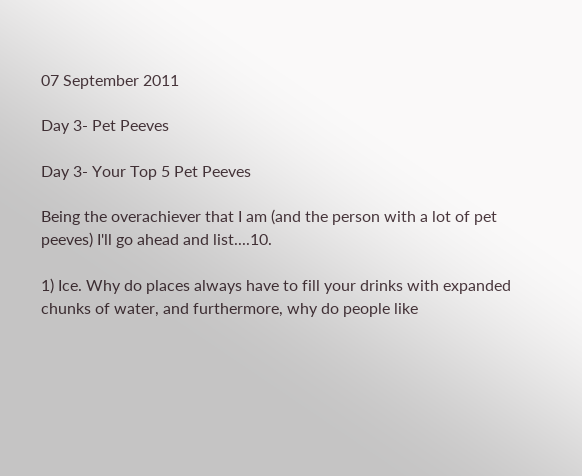07 September 2011

Day 3- Pet Peeves

Day 3- Your Top 5 Pet Peeves

Being the overachiever that I am (and the person with a lot of pet peeves) I'll go ahead and list....10.

1) Ice. Why do places always have to fill your drinks with expanded chunks of water, and furthermore, why do people like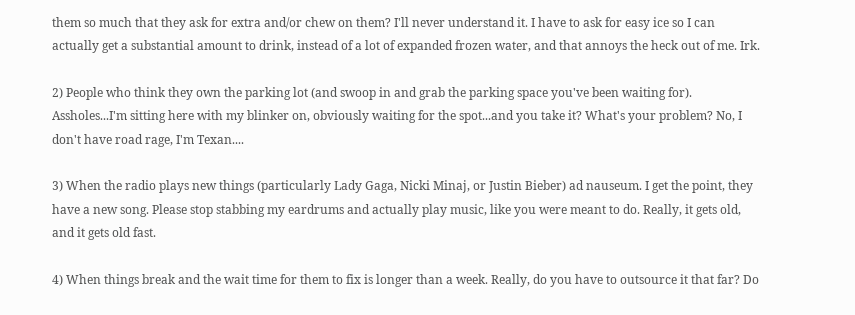them so much that they ask for extra and/or chew on them? I'll never understand it. I have to ask for easy ice so I can actually get a substantial amount to drink, instead of a lot of expanded frozen water, and that annoys the heck out of me. Irk.

2) People who think they own the parking lot (and swoop in and grab the parking space you've been waiting for). Assholes...I'm sitting here with my blinker on, obviously waiting for the spot...and you take it? What's your problem? No, I don't have road rage, I'm Texan....

3) When the radio plays new things (particularly Lady Gaga, Nicki Minaj, or Justin Bieber) ad nauseum. I get the point, they have a new song. Please stop stabbing my eardrums and actually play music, like you were meant to do. Really, it gets old, and it gets old fast.

4) When things break and the wait time for them to fix is longer than a week. Really, do you have to outsource it that far? Do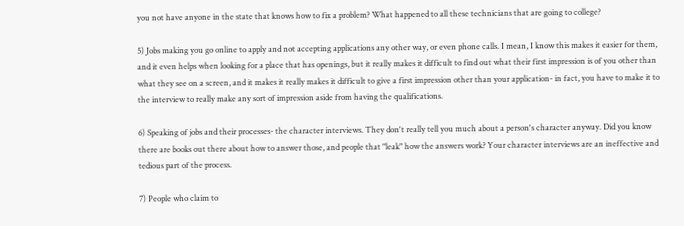you not have anyone in the state that knows how to fix a problem? What happened to all these technicians that are going to college?

5) Jobs making you go online to apply and not accepting applications any other way, or even phone calls. I mean, I know this makes it easier for them, and it even helps when looking for a place that has openings, but it really makes it difficult to find out what their first impression is of you other than what they see on a screen, and it makes it really makes it difficult to give a first impression other than your application- in fact, you have to make it to the interview to really make any sort of impression aside from having the qualifications.

6) Speaking of jobs and their processes- the character interviews. They don't really tell you much about a person's character anyway. Did you know there are books out there about how to answer those, and people that "leak" how the answers work? Your character interviews are an ineffective and tedious part of the process.

7) People who claim to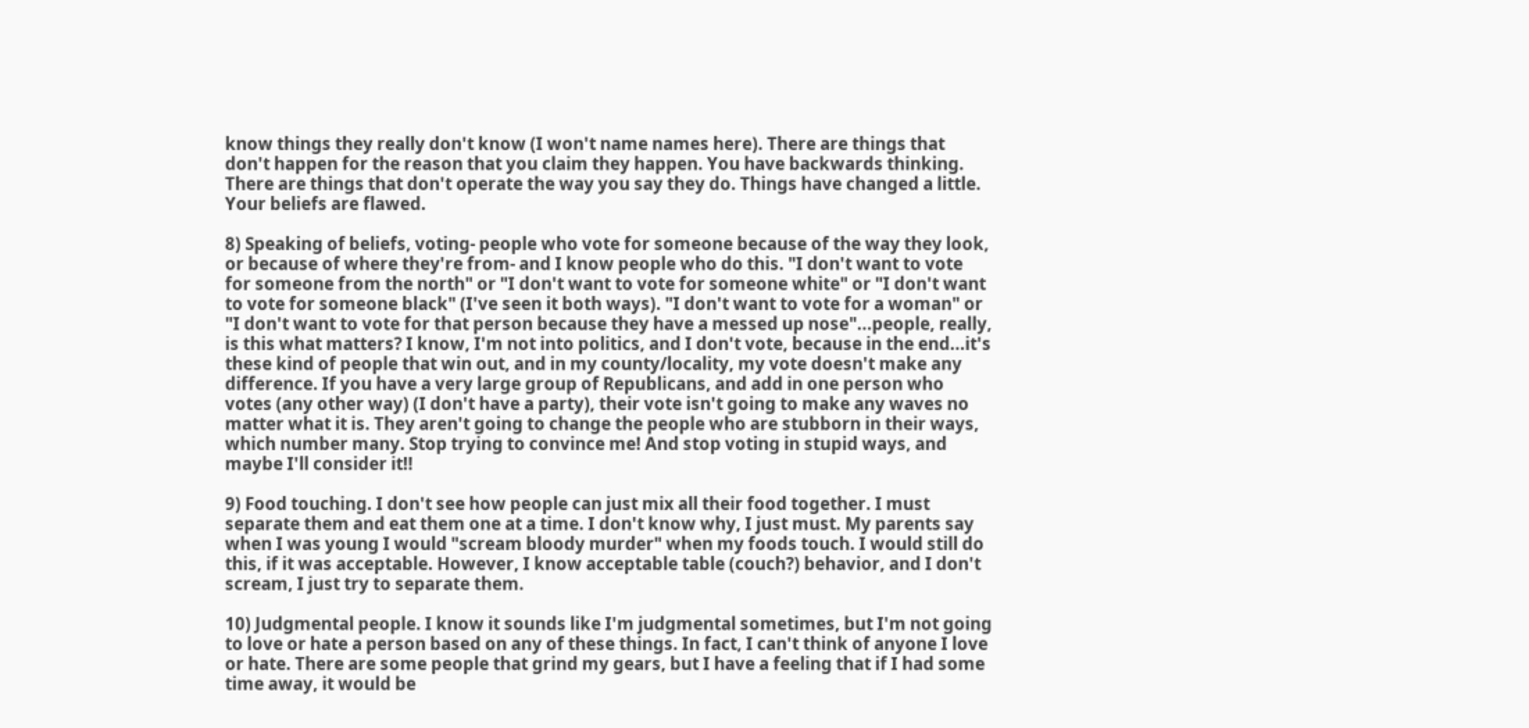know things they really don't know (I won't name names here). There are things that don't happen for the reason that you claim they happen. You have backwards thinking. There are things that don't operate the way you say they do. Things have changed a little. Your beliefs are flawed.

8) Speaking of beliefs, voting- people who vote for someone because of the way they look, or because of where they're from- and I know people who do this. "I don't want to vote for someone from the north" or "I don't want to vote for someone white" or "I don't want to vote for someone black" (I've seen it both ways). "I don't want to vote for a woman" or "I don't want to vote for that person because they have a messed up nose"...people, really, is this what matters? I know, I'm not into politics, and I don't vote, because in the end...it's these kind of people that win out, and in my county/locality, my vote doesn't make any difference. If you have a very large group of Republicans, and add in one person who votes (any other way) (I don't have a party), their vote isn't going to make any waves no matter what it is. They aren't going to change the people who are stubborn in their ways, which number many. Stop trying to convince me! And stop voting in stupid ways, and maybe I'll consider it!!

9) Food touching. I don't see how people can just mix all their food together. I must separate them and eat them one at a time. I don't know why, I just must. My parents say when I was young I would "scream bloody murder" when my foods touch. I would still do this, if it was acceptable. However, I know acceptable table (couch?) behavior, and I don't scream, I just try to separate them.

10) Judgmental people. I know it sounds like I'm judgmental sometimes, but I'm not going to love or hate a person based on any of these things. In fact, I can't think of anyone I love or hate. There are some people that grind my gears, but I have a feeling that if I had some time away, it would be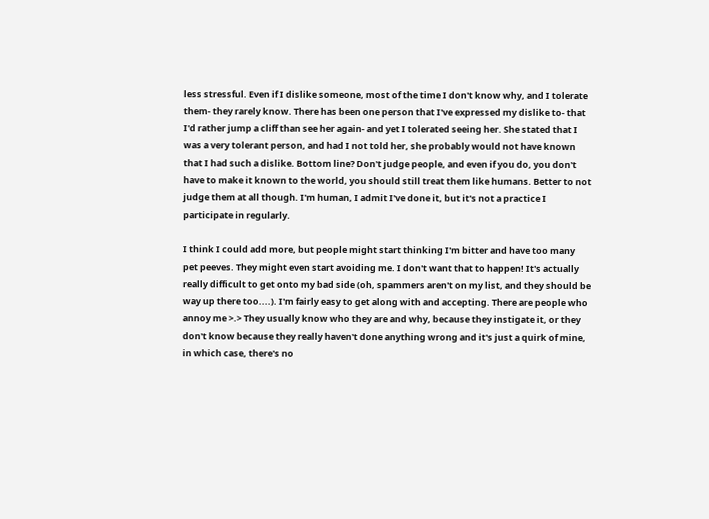less stressful. Even if I dislike someone, most of the time I don't know why, and I tolerate them- they rarely know. There has been one person that I've expressed my dislike to- that I'd rather jump a cliff than see her again- and yet I tolerated seeing her. She stated that I was a very tolerant person, and had I not told her, she probably would not have known that I had such a dislike. Bottom line? Don't judge people, and even if you do, you don't have to make it known to the world, you should still treat them like humans. Better to not judge them at all though. I'm human, I admit I've done it, but it's not a practice I participate in regularly.

I think I could add more, but people might start thinking I'm bitter and have too many pet peeves. They might even start avoiding me. I don't want that to happen! It's actually really difficult to get onto my bad side (oh, spammers aren't on my list, and they should be way up there too....). I'm fairly easy to get along with and accepting. There are people who annoy me >.> They usually know who they are and why, because they instigate it, or they don't know because they really haven't done anything wrong and it's just a quirk of mine, in which case, there's no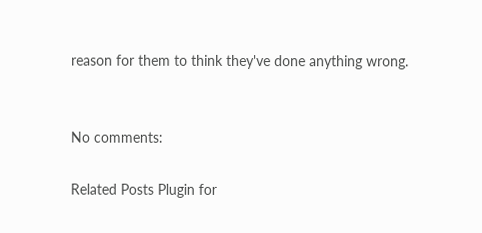reason for them to think they've done anything wrong.


No comments:

Related Posts Plugin for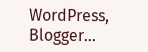WordPress, Blogger...